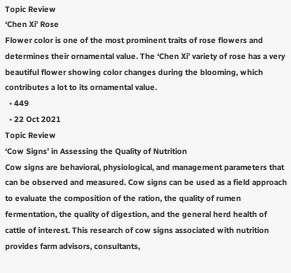Topic Review
‘Chen Xi’ Rose
Flower color is one of the most prominent traits of rose flowers and determines their ornamental value. The ‘Chen Xi’ variety of rose has a very beautiful flower showing color changes during the blooming, which contributes a lot to its ornamental value.
  • 449
  • 22 Oct 2021
Topic Review
‘Cow Signs’ in Assessing the Quality of Nutrition
Cow signs are behavioral, physiological, and management parameters that can be observed and measured. Cow signs can be used as a field approach to evaluate the composition of the ration, the quality of rumen fermentation, the quality of digestion, and the general herd health of cattle of interest. This research of cow signs associated with nutrition provides farm advisors, consultants,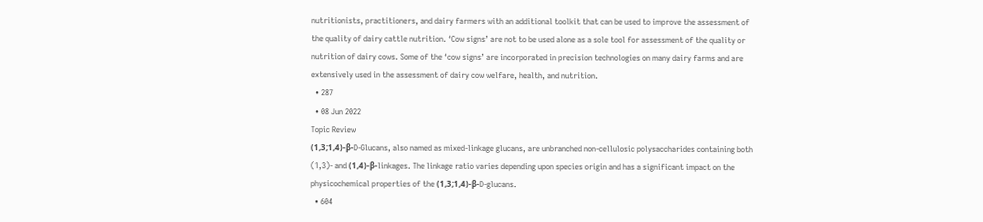nutritionists, practitioners, and dairy farmers with an additional toolkit that can be used to improve the assessment of the quality of dairy cattle nutrition. ‘Cow signs’ are not to be used alone as a sole tool for assessment of the quality or nutrition of dairy cows. Some of the ‘cow signs’ are incorporated in precision technologies on many dairy farms and are extensively used in the assessment of dairy cow welfare, health, and nutrition.
  • 287
  • 08 Jun 2022
Topic Review
(1,3;1,4)-β-D-Glucans, also named as mixed-linkage glucans, are unbranched non-cellulosic polysaccharides containing both (1,3)- and (1,4)-β-linkages. The linkage ratio varies depending upon species origin and has a significant impact on the physicochemical properties of the (1,3;1,4)-β-D-glucans.
  • 604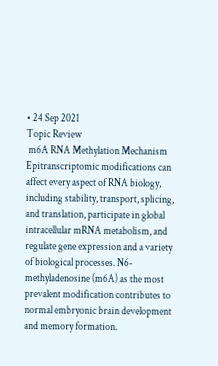• 24 Sep 2021
Topic Review
 m6A RNA Methylation Mechanism
Epitranscriptomic modifications can affect every aspect of RNA biology, including stability, transport, splicing, and translation, participate in global intracellular mRNA metabolism, and regulate gene expression and a variety of biological processes. N6-methyladenosine (m6A) as the most prevalent modification contributes to normal embryonic brain development and memory formation.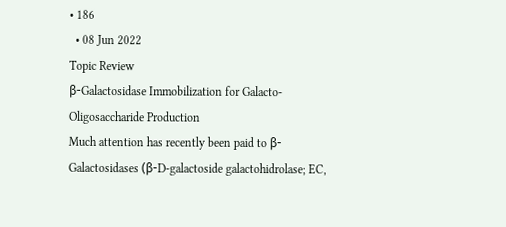• 186
  • 08 Jun 2022
Topic Review
β-Galactosidase Immobilization for Galacto-Oligosaccharide Production
Much attention has recently been paid to β-Galactosidases (β-D-galactoside galactohidrolase; EC,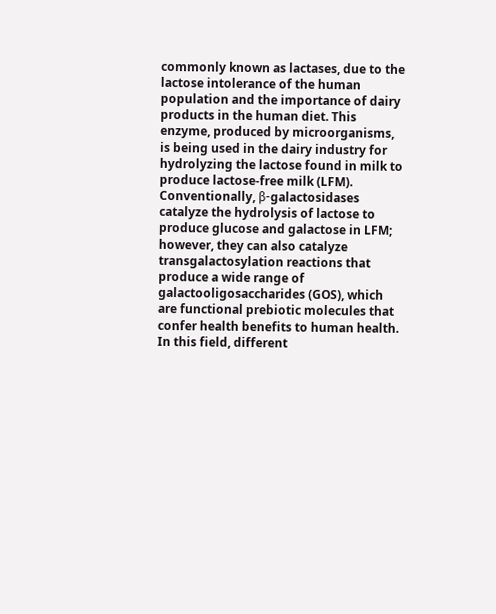commonly known as lactases, due to the lactose intolerance of the human population and the importance of dairy products in the human diet. This enzyme, produced by microorganisms, is being used in the dairy industry for hydrolyzing the lactose found in milk to produce lactose-free milk (LFM). Conventionally, β-galactosidases catalyze the hydrolysis of lactose to produce glucose and galactose in LFM; however, they can also catalyze transgalactosylation reactions that produce a wide range of galactooligosaccharides (GOS), which are functional prebiotic molecules that confer health benefits to human health. In this field, different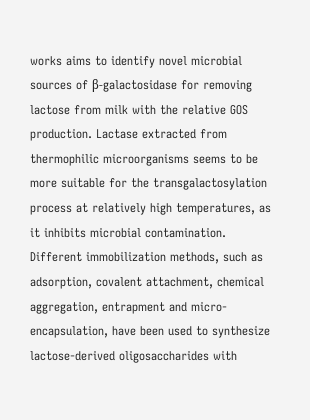works aims to identify novel microbial sources of β-galactosidase for removing lactose from milk with the relative GOS production. Lactase extracted from thermophilic microorganisms seems to be more suitable for the transgalactosylation process at relatively high temperatures, as it inhibits microbial contamination. Different immobilization methods, such as adsorption, covalent attachment, chemical aggregation, entrapment and micro-encapsulation, have been used to synthesize lactose-derived oligosaccharides with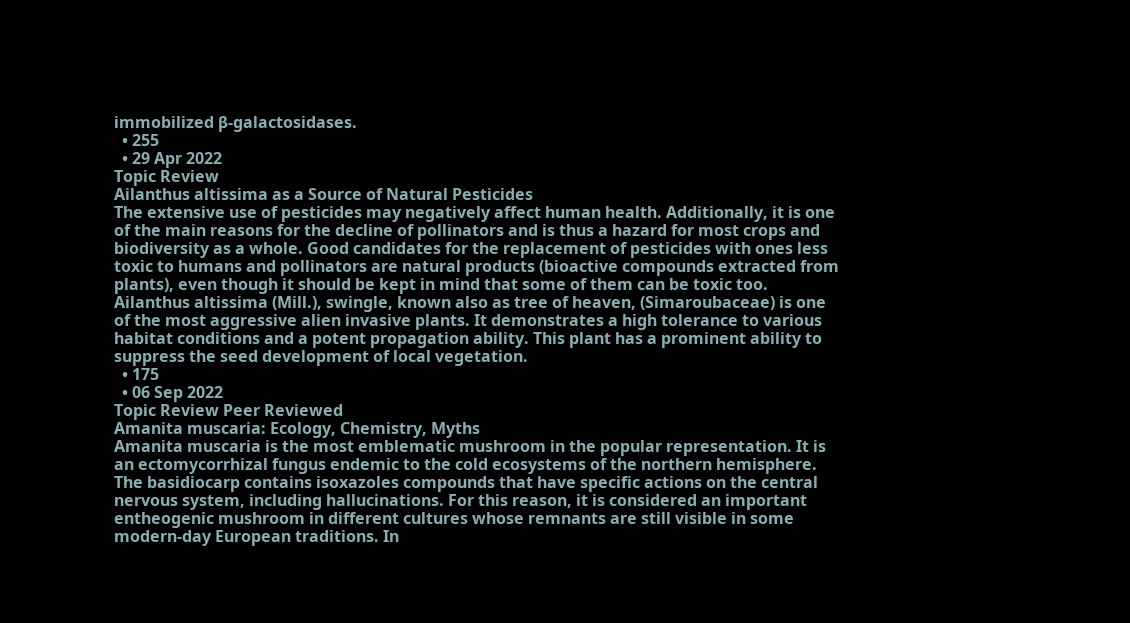immobilized β-galactosidases.
  • 255
  • 29 Apr 2022
Topic Review
Ailanthus altissima as a Source of Natural Pesticides
The extensive use of pesticides may negatively affect human health. Additionally, it is one of the main reasons for the decline of pollinators and is thus a hazard for most crops and biodiversity as a whole. Good candidates for the replacement of pesticides with ones less toxic to humans and pollinators are natural products (bioactive compounds extracted from plants), even though it should be kept in mind that some of them can be toxic too. Ailanthus altissima (Mill.), swingle, known also as tree of heaven, (Simaroubaceae) is one of the most aggressive alien invasive plants. It demonstrates a high tolerance to various habitat conditions and a potent propagation ability. This plant has a prominent ability to suppress the seed development of local vegetation.
  • 175
  • 06 Sep 2022
Topic Review Peer Reviewed
Amanita muscaria: Ecology, Chemistry, Myths
Amanita muscaria is the most emblematic mushroom in the popular representation. It is an ectomycorrhizal fungus endemic to the cold ecosystems of the northern hemisphere. The basidiocarp contains isoxazoles compounds that have specific actions on the central nervous system, including hallucinations. For this reason, it is considered an important entheogenic mushroom in different cultures whose remnants are still visible in some modern-day European traditions. In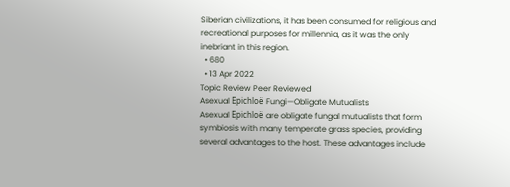Siberian civilizations, it has been consumed for religious and recreational purposes for millennia, as it was the only inebriant in this region.
  • 680
  • 13 Apr 2022
Topic Review Peer Reviewed
Asexual Epichloë Fungi—Obligate Mutualists
Asexual Epichloë are obligate fungal mutualists that form symbiosis with many temperate grass species, providing several advantages to the host. These advantages include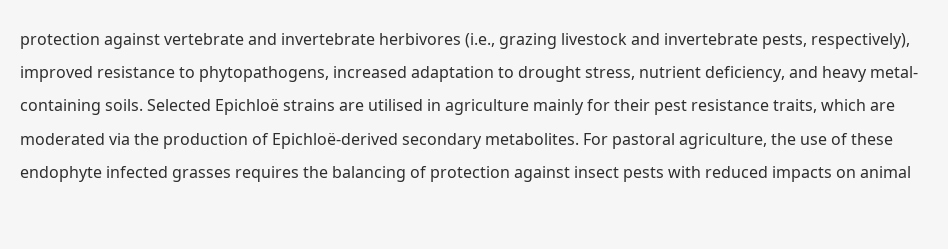protection against vertebrate and invertebrate herbivores (i.e., grazing livestock and invertebrate pests, respectively), improved resistance to phytopathogens, increased adaptation to drought stress, nutrient deficiency, and heavy metal-containing soils. Selected Epichloë strains are utilised in agriculture mainly for their pest resistance traits, which are moderated via the production of Epichloë-derived secondary metabolites. For pastoral agriculture, the use of these endophyte infected grasses requires the balancing of protection against insect pests with reduced impacts on animal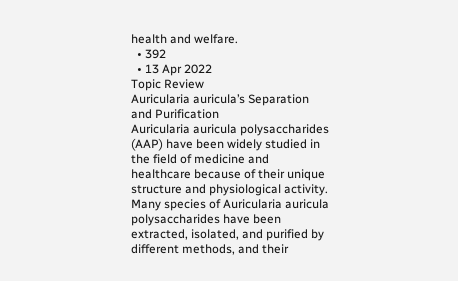health and welfare.
  • 392
  • 13 Apr 2022
Topic Review
Auricularia auricula’s Separation and Purification
Auricularia auricula polysaccharides (AAP) have been widely studied in the field of medicine and healthcare because of their unique structure and physiological activity. Many species of Auricularia auricula polysaccharides have been extracted, isolated, and purified by different methods, and their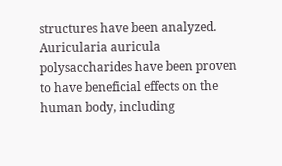structures have been analyzed. Auricularia auricula polysaccharides have been proven to have beneficial effects on the human body, including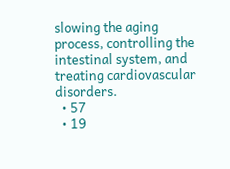slowing the aging process, controlling the intestinal system, and treating cardiovascular disorders.
  • 57
  • 19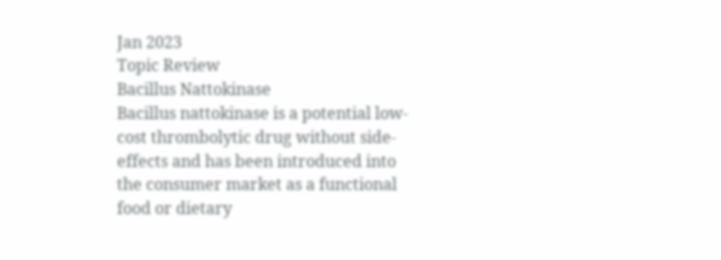Jan 2023
Topic Review
Bacillus Nattokinase
Bacillus nattokinase is a potential low-cost thrombolytic drug without side-effects and has been introduced into the consumer market as a functional food or dietary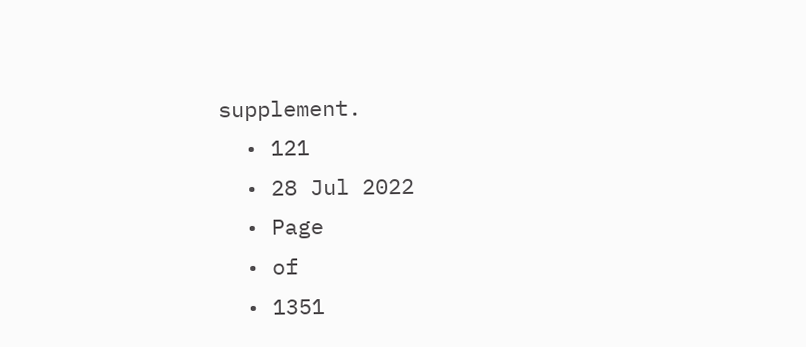supplement.
  • 121
  • 28 Jul 2022
  • Page
  • of
  • 1351